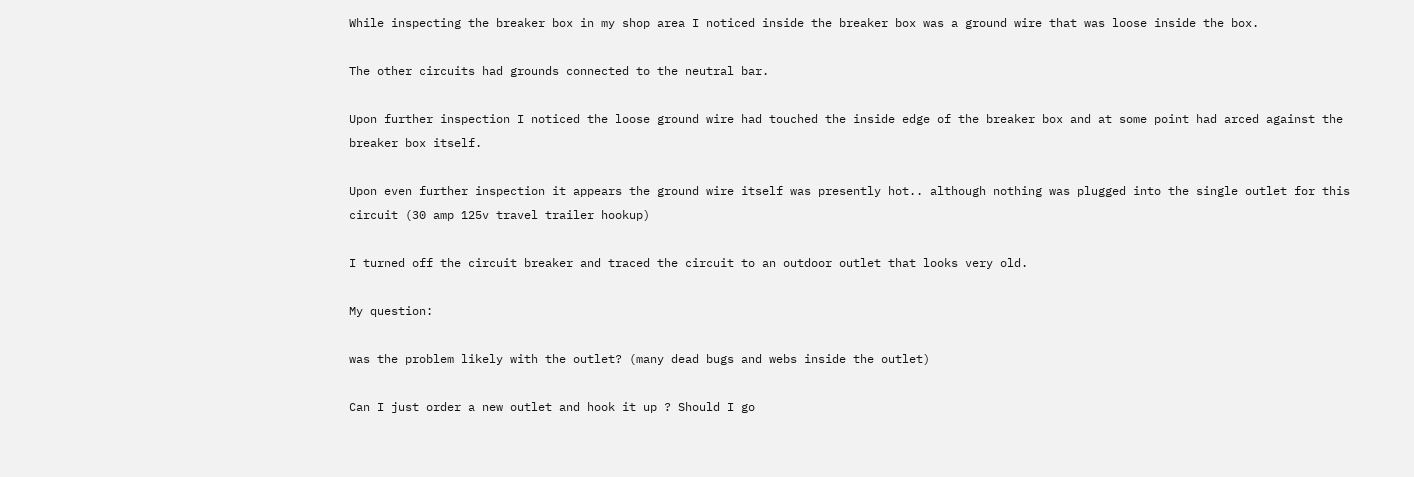While inspecting the breaker box in my shop area I noticed inside the breaker box was a ground wire that was loose inside the box.

The other circuits had grounds connected to the neutral bar.

Upon further inspection I noticed the loose ground wire had touched the inside edge of the breaker box and at some point had arced against the breaker box itself.

Upon even further inspection it appears the ground wire itself was presently hot.. although nothing was plugged into the single outlet for this circuit (30 amp 125v travel trailer hookup)

I turned off the circuit breaker and traced the circuit to an outdoor outlet that looks very old.

My question:

was the problem likely with the outlet? (many dead bugs and webs inside the outlet)

Can I just order a new outlet and hook it up ? Should I go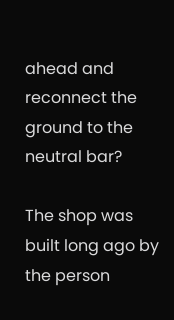ahead and reconnect the ground to the neutral bar?

The shop was built long ago by the person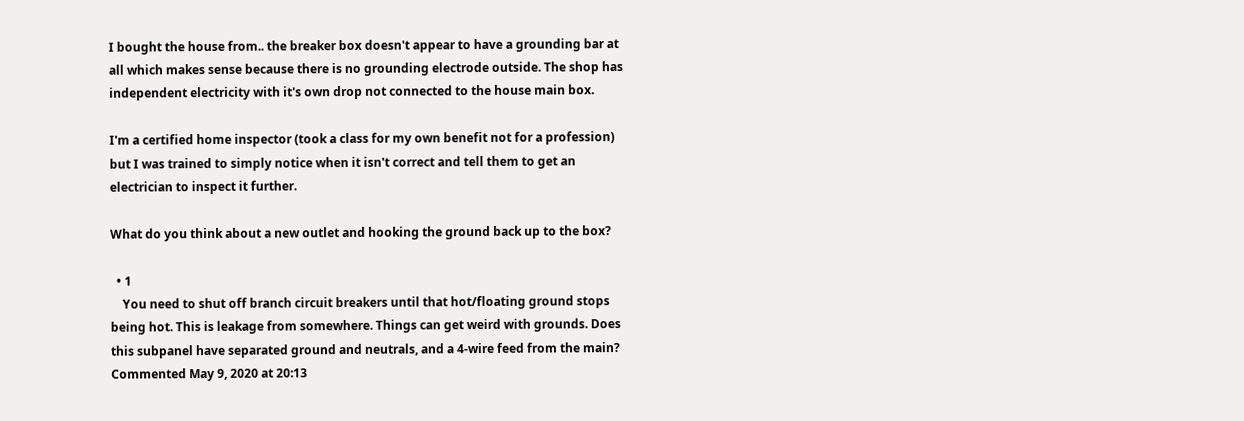I bought the house from.. the breaker box doesn't appear to have a grounding bar at all which makes sense because there is no grounding electrode outside. The shop has independent electricity with it's own drop not connected to the house main box.

I'm a certified home inspector (took a class for my own benefit not for a profession) but I was trained to simply notice when it isn't correct and tell them to get an electrician to inspect it further.

What do you think about a new outlet and hooking the ground back up to the box?

  • 1
    You need to shut off branch circuit breakers until that hot/floating ground stops being hot. This is leakage from somewhere. Things can get weird with grounds. Does this subpanel have separated ground and neutrals, and a 4-wire feed from the main? Commented May 9, 2020 at 20:13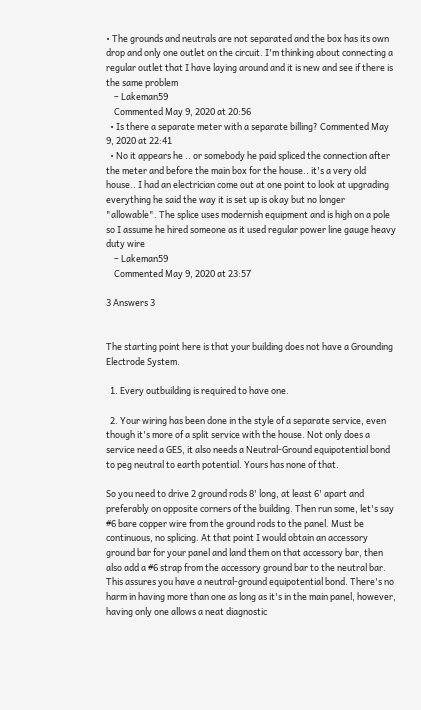• The grounds and neutrals are not separated and the box has its own drop and only one outlet on the circuit. I'm thinking about connecting a regular outlet that I have laying around and it is new and see if there is the same problem
    – Lakeman59
    Commented May 9, 2020 at 20:56
  • Is there a separate meter with a separate billing? Commented May 9, 2020 at 22:41
  • No it appears he .. or somebody he paid spliced the connection after the meter and before the main box for the house.. it's a very old house.. I had an electrician come out at one point to look at upgrading everything he said the way it is set up is okay but no longer "allowable". The splice uses modernish equipment and is high on a pole so I assume he hired someone as it used regular power line gauge heavy duty wire
    – Lakeman59
    Commented May 9, 2020 at 23:57

3 Answers 3


The starting point here is that your building does not have a Grounding Electrode System.

  1. Every outbuilding is required to have one.

  2. Your wiring has been done in the style of a separate service, even though it's more of a split service with the house. Not only does a service need a GES, it also needs a Neutral-Ground equipotential bond to peg neutral to earth potential. Yours has none of that.

So you need to drive 2 ground rods 8' long, at least 6' apart and preferably on opposite corners of the building. Then run some, let's say #6 bare copper wire from the ground rods to the panel. Must be continuous, no splicing. At that point I would obtain an accessory ground bar for your panel and land them on that accessory bar, then also add a #6 strap from the accessory ground bar to the neutral bar. This assures you have a neutral-ground equipotential bond. There's no harm in having more than one as long as it's in the main panel, however, having only one allows a neat diagnostic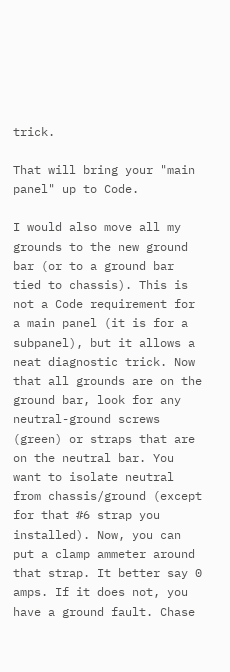trick.

That will bring your "main panel" up to Code.

I would also move all my grounds to the new ground bar (or to a ground bar tied to chassis). This is not a Code requirement for a main panel (it is for a subpanel), but it allows a neat diagnostic trick. Now that all grounds are on the ground bar, look for any neutral-ground screws (green) or straps that are on the neutral bar. You want to isolate neutral from chassis/ground (except for that #6 strap you installed). Now, you can put a clamp ammeter around that strap. It better say 0 amps. If it does not, you have a ground fault. Chase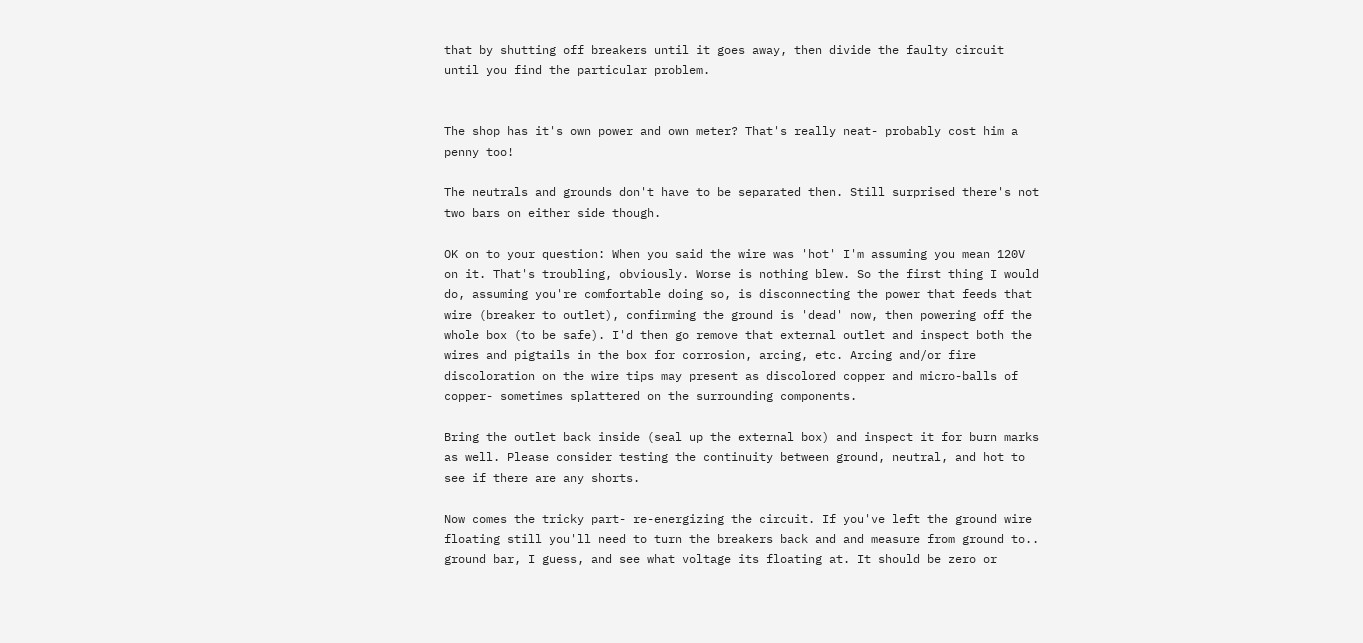that by shutting off breakers until it goes away, then divide the faulty circuit until you find the particular problem.


The shop has it's own power and own meter? That's really neat- probably cost him a penny too!

The neutrals and grounds don't have to be separated then. Still surprised there's not two bars on either side though.

OK on to your question: When you said the wire was 'hot' I'm assuming you mean 120V on it. That's troubling, obviously. Worse is nothing blew. So the first thing I would do, assuming you're comfortable doing so, is disconnecting the power that feeds that wire (breaker to outlet), confirming the ground is 'dead' now, then powering off the whole box (to be safe). I'd then go remove that external outlet and inspect both the wires and pigtails in the box for corrosion, arcing, etc. Arcing and/or fire discoloration on the wire tips may present as discolored copper and micro-balls of copper- sometimes splattered on the surrounding components.

Bring the outlet back inside (seal up the external box) and inspect it for burn marks as well. Please consider testing the continuity between ground, neutral, and hot to see if there are any shorts.

Now comes the tricky part- re-energizing the circuit. If you've left the ground wire floating still you'll need to turn the breakers back and and measure from ground to.. ground bar, I guess, and see what voltage its floating at. It should be zero or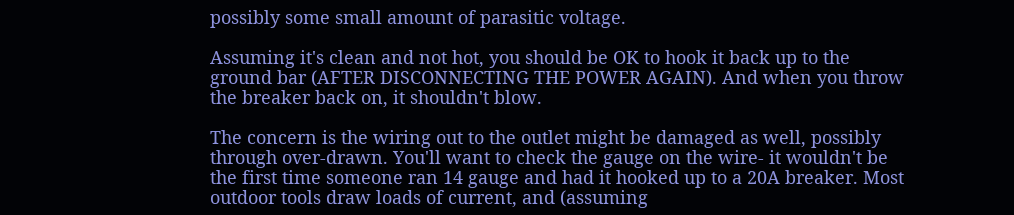possibly some small amount of parasitic voltage.

Assuming it's clean and not hot, you should be OK to hook it back up to the ground bar (AFTER DISCONNECTING THE POWER AGAIN). And when you throw the breaker back on, it shouldn't blow.

The concern is the wiring out to the outlet might be damaged as well, possibly through over-drawn. You'll want to check the gauge on the wire- it wouldn't be the first time someone ran 14 gauge and had it hooked up to a 20A breaker. Most outdoor tools draw loads of current, and (assuming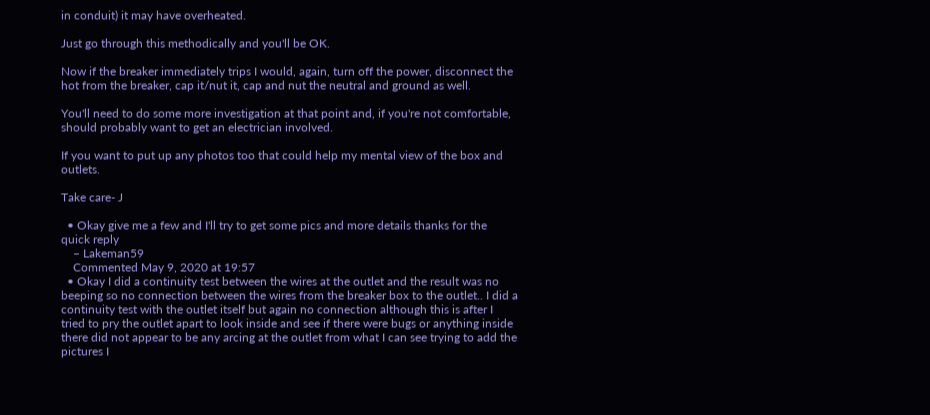in conduit) it may have overheated.

Just go through this methodically and you'll be OK.

Now if the breaker immediately trips I would, again, turn off the power, disconnect the hot from the breaker, cap it/nut it, cap and nut the neutral and ground as well.

You'll need to do some more investigation at that point and, if you're not comfortable, should probably want to get an electrician involved.

If you want to put up any photos too that could help my mental view of the box and outlets.

Take care- J

  • Okay give me a few and I'll try to get some pics and more details thanks for the quick reply
    – Lakeman59
    Commented May 9, 2020 at 19:57
  • Okay I did a continuity test between the wires at the outlet and the result was no beeping so no connection between the wires from the breaker box to the outlet.. I did a continuity test with the outlet itself but again no connection although this is after I tried to pry the outlet apart to look inside and see if there were bugs or anything inside there did not appear to be any arcing at the outlet from what I can see trying to add the pictures I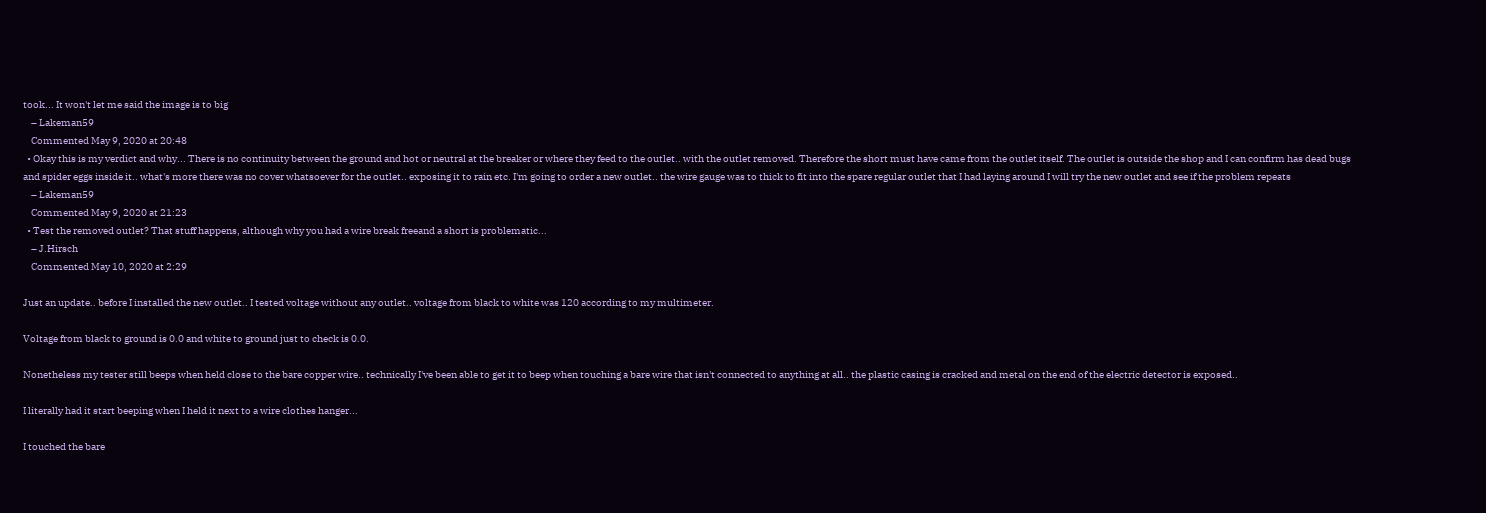took... It won't let me said the image is to big
    – Lakeman59
    Commented May 9, 2020 at 20:48
  • Okay this is my verdict and why... There is no continuity between the ground and hot or neutral at the breaker or where they feed to the outlet.. with the outlet removed. Therefore the short must have came from the outlet itself. The outlet is outside the shop and I can confirm has dead bugs and spider eggs inside it.. what's more there was no cover whatsoever for the outlet.. exposing it to rain etc. I'm going to order a new outlet.. the wire gauge was to thick to fit into the spare regular outlet that I had laying around I will try the new outlet and see if the problem repeats
    – Lakeman59
    Commented May 9, 2020 at 21:23
  • Test the removed outlet? That stuff happens, although why you had a wire break freeand a short is problematic...
    – J.Hirsch
    Commented May 10, 2020 at 2:29

Just an update.. before I installed the new outlet.. I tested voltage without any outlet.. voltage from black to white was 120 according to my multimeter.

Voltage from black to ground is 0.0 and white to ground just to check is 0.0.

Nonetheless my tester still beeps when held close to the bare copper wire.. technically I've been able to get it to beep when touching a bare wire that isn't connected to anything at all.. the plastic casing is cracked and metal on the end of the electric detector is exposed..

I literally had it start beeping when I held it next to a wire clothes hanger...

I touched the bare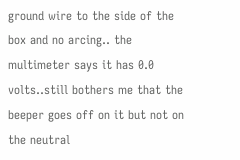ground wire to the side of the box and no arcing.. the multimeter says it has 0.0 volts..still bothers me that the beeper goes off on it but not on the neutral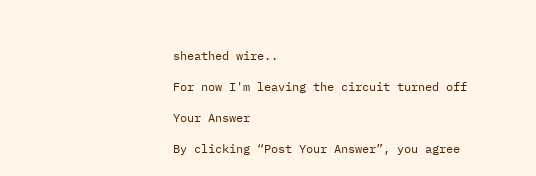sheathed wire..

For now I'm leaving the circuit turned off

Your Answer

By clicking “Post Your Answer”, you agree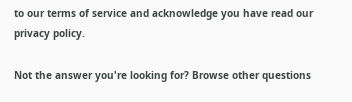to our terms of service and acknowledge you have read our privacy policy.

Not the answer you're looking for? Browse other questions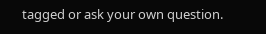tagged or ask your own question.